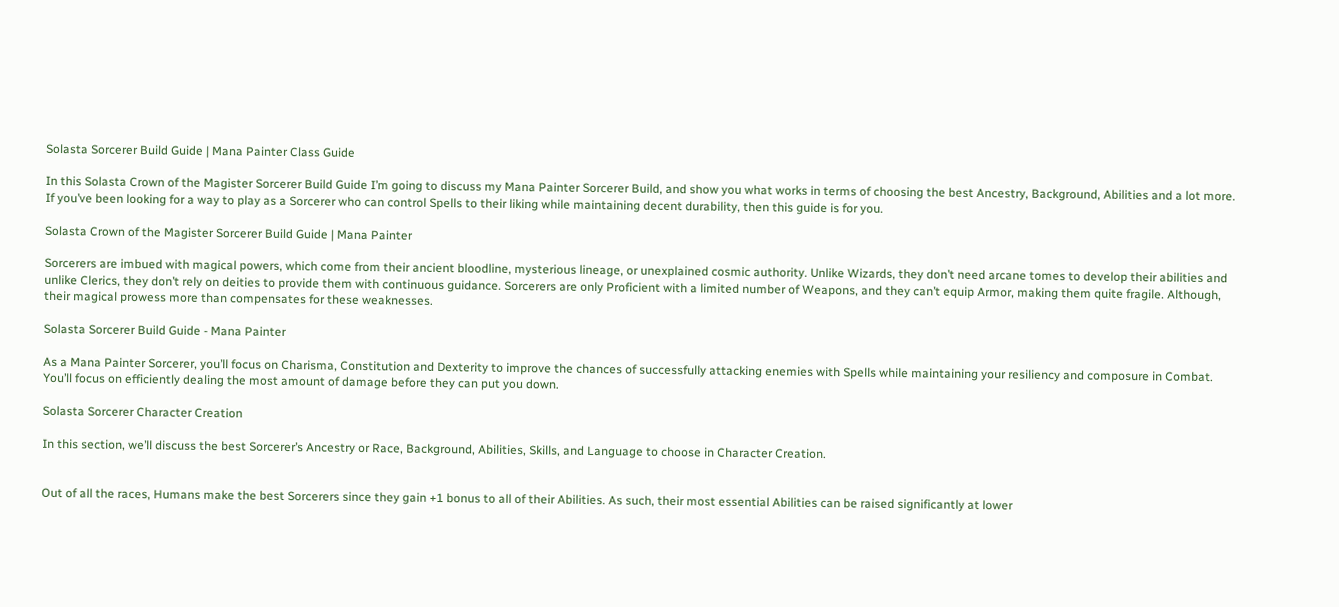Solasta Sorcerer Build Guide | Mana Painter Class Guide

In this Solasta Crown of the Magister Sorcerer Build Guide I’m going to discuss my Mana Painter Sorcerer Build, and show you what works in terms of choosing the best Ancestry, Background, Abilities and a lot more. If you’ve been looking for a way to play as a Sorcerer who can control Spells to their liking while maintaining decent durability, then this guide is for you.

Solasta Crown of the Magister Sorcerer Build Guide | Mana Painter

Sorcerers are imbued with magical powers, which come from their ancient bloodline, mysterious lineage, or unexplained cosmic authority. Unlike Wizards, they don’t need arcane tomes to develop their abilities and unlike Clerics, they don’t rely on deities to provide them with continuous guidance. Sorcerers are only Proficient with a limited number of Weapons, and they can’t equip Armor, making them quite fragile. Although, their magical prowess more than compensates for these weaknesses.

Solasta Sorcerer Build Guide - Mana Painter

As a Mana Painter Sorcerer, you’ll focus on Charisma, Constitution and Dexterity to improve the chances of successfully attacking enemies with Spells while maintaining your resiliency and composure in Combat. You’ll focus on efficiently dealing the most amount of damage before they can put you down.

Solasta Sorcerer Character Creation

In this section, we’ll discuss the best Sorcerer’s Ancestry or Race, Background, Abilities, Skills, and Language to choose in Character Creation.


Out of all the races, Humans make the best Sorcerers since they gain +1 bonus to all of their Abilities. As such, their most essential Abilities can be raised significantly at lower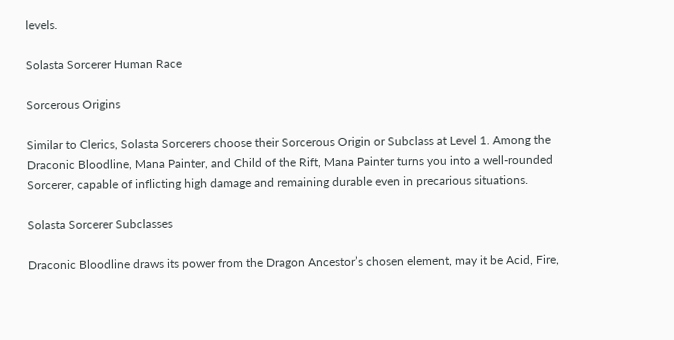levels.

Solasta Sorcerer Human Race

Sorcerous Origins

Similar to Clerics, Solasta Sorcerers choose their Sorcerous Origin or Subclass at Level 1. Among the Draconic Bloodline, Mana Painter, and Child of the Rift, Mana Painter turns you into a well-rounded Sorcerer, capable of inflicting high damage and remaining durable even in precarious situations.

Solasta Sorcerer Subclasses

Draconic Bloodline draws its power from the Dragon Ancestor’s chosen element, may it be Acid, Fire,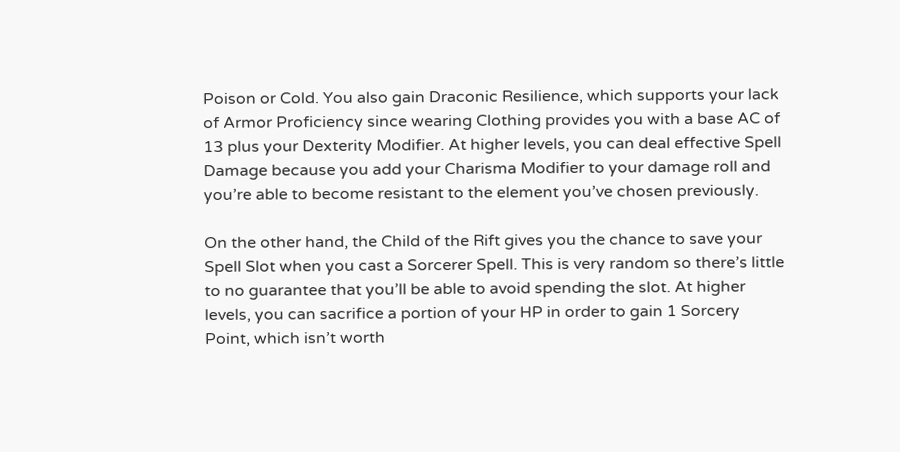Poison or Cold. You also gain Draconic Resilience, which supports your lack of Armor Proficiency since wearing Clothing provides you with a base AC of 13 plus your Dexterity Modifier. At higher levels, you can deal effective Spell Damage because you add your Charisma Modifier to your damage roll and you’re able to become resistant to the element you’ve chosen previously.

On the other hand, the Child of the Rift gives you the chance to save your Spell Slot when you cast a Sorcerer Spell. This is very random so there’s little to no guarantee that you’ll be able to avoid spending the slot. At higher levels, you can sacrifice a portion of your HP in order to gain 1 Sorcery Point, which isn’t worth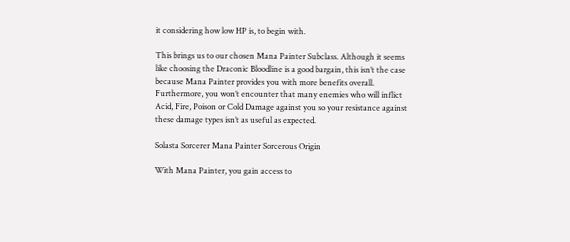it considering how low HP is, to begin with.

This brings us to our chosen Mana Painter Subclass. Although it seems like choosing the Draconic Bloodline is a good bargain, this isn’t the case because Mana Painter provides you with more benefits overall. Furthermore, you won’t encounter that many enemies who will inflict Acid, Fire, Poison or Cold Damage against you so your resistance against these damage types isn’t as useful as expected.

Solasta Sorcerer Mana Painter Sorcerous Origin

With Mana Painter, you gain access to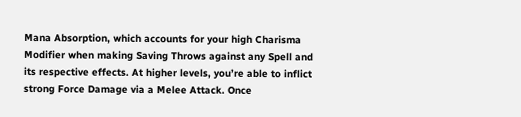Mana Absorption, which accounts for your high Charisma Modifier when making Saving Throws against any Spell and its respective effects. At higher levels, you’re able to inflict strong Force Damage via a Melee Attack. Once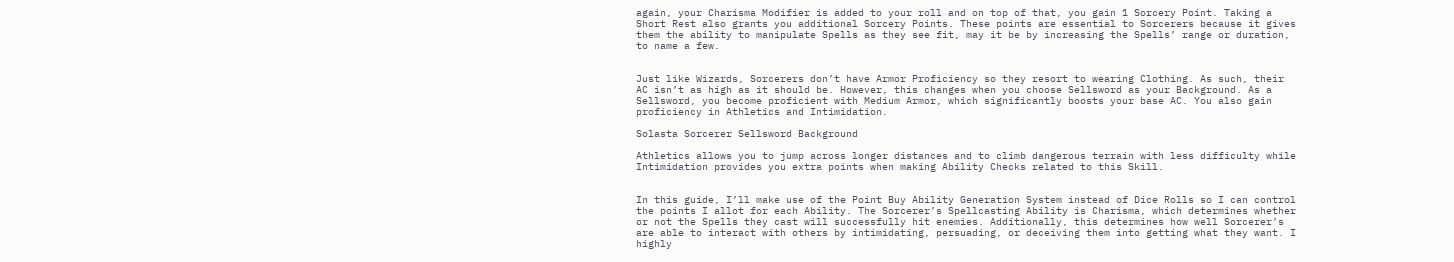again, your Charisma Modifier is added to your roll and on top of that, you gain 1 Sorcery Point. Taking a Short Rest also grants you additional Sorcery Points. These points are essential to Sorcerers because it gives them the ability to manipulate Spells as they see fit, may it be by increasing the Spells’ range or duration, to name a few.


Just like Wizards, Sorcerers don’t have Armor Proficiency so they resort to wearing Clothing. As such, their AC isn’t as high as it should be. However, this changes when you choose Sellsword as your Background. As a Sellsword, you become proficient with Medium Armor, which significantly boosts your base AC. You also gain proficiency in Athletics and Intimidation.

Solasta Sorcerer Sellsword Background

Athletics allows you to jump across longer distances and to climb dangerous terrain with less difficulty while Intimidation provides you extra points when making Ability Checks related to this Skill.


In this guide, I’ll make use of the Point Buy Ability Generation System instead of Dice Rolls so I can control the points I allot for each Ability. The Sorcerer’s Spellcasting Ability is Charisma, which determines whether or not the Spells they cast will successfully hit enemies. Additionally, this determines how well Sorcerer’s are able to interact with others by intimidating, persuading, or deceiving them into getting what they want. I highly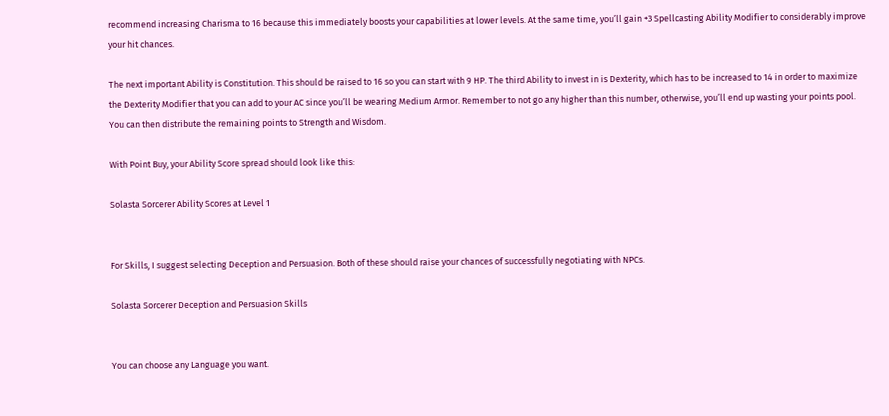recommend increasing Charisma to 16 because this immediately boosts your capabilities at lower levels. At the same time, you’ll gain +3 Spellcasting Ability Modifier to considerably improve your hit chances.

The next important Ability is Constitution. This should be raised to 16 so you can start with 9 HP. The third Ability to invest in is Dexterity, which has to be increased to 14 in order to maximize the Dexterity Modifier that you can add to your AC since you’ll be wearing Medium Armor. Remember to not go any higher than this number, otherwise, you’ll end up wasting your points pool. You can then distribute the remaining points to Strength and Wisdom.

With Point Buy, your Ability Score spread should look like this:

Solasta Sorcerer Ability Scores at Level 1


For Skills, I suggest selecting Deception and Persuasion. Both of these should raise your chances of successfully negotiating with NPCs.

Solasta Sorcerer Deception and Persuasion Skills


You can choose any Language you want.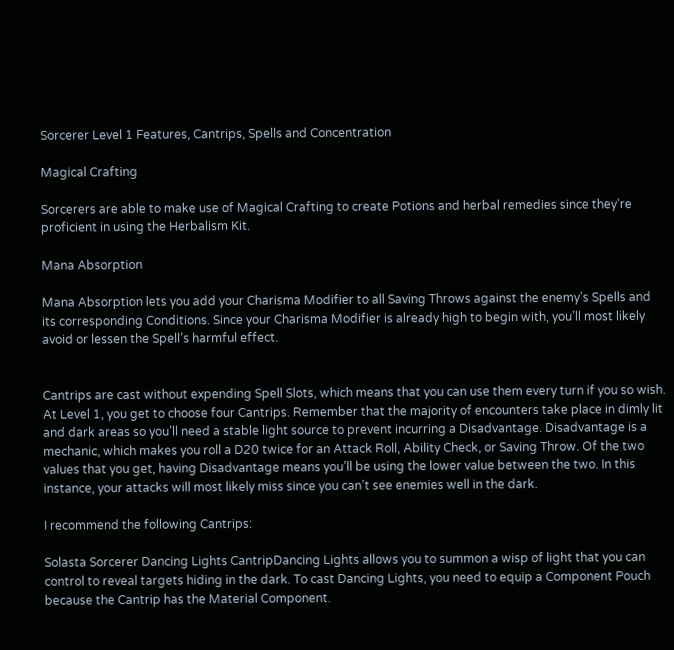Sorcerer Level 1 Features, Cantrips, Spells and Concentration

Magical Crafting

Sorcerers are able to make use of Magical Crafting to create Potions and herbal remedies since they’re proficient in using the Herbalism Kit.

Mana Absorption

Mana Absorption lets you add your Charisma Modifier to all Saving Throws against the enemy’s Spells and its corresponding Conditions. Since your Charisma Modifier is already high to begin with, you’ll most likely avoid or lessen the Spell’s harmful effect.


Cantrips are cast without expending Spell Slots, which means that you can use them every turn if you so wish. At Level 1, you get to choose four Cantrips. Remember that the majority of encounters take place in dimly lit and dark areas so you’ll need a stable light source to prevent incurring a Disadvantage. Disadvantage is a mechanic, which makes you roll a D20 twice for an Attack Roll, Ability Check, or Saving Throw. Of the two values that you get, having Disadvantage means you’ll be using the lower value between the two. In this instance, your attacks will most likely miss since you can’t see enemies well in the dark.

I recommend the following Cantrips:

Solasta Sorcerer Dancing Lights CantripDancing Lights allows you to summon a wisp of light that you can control to reveal targets hiding in the dark. To cast Dancing Lights, you need to equip a Component Pouch because the Cantrip has the Material Component.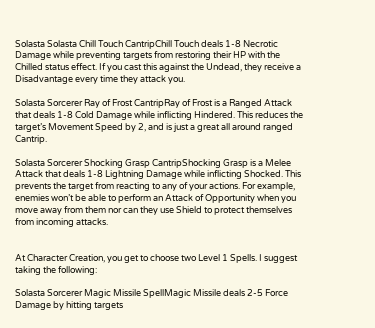Solasta Solasta Chill Touch CantripChill Touch deals 1-8 Necrotic Damage while preventing targets from restoring their HP with the Chilled status effect. If you cast this against the Undead, they receive a Disadvantage every time they attack you.

Solasta Sorcerer Ray of Frost CantripRay of Frost is a Ranged Attack that deals 1-8 Cold Damage while inflicting Hindered. This reduces the target’s Movement Speed by 2, and is just a great all around ranged Cantrip.

Solasta Sorcerer Shocking Grasp CantripShocking Grasp is a Melee Attack that deals 1-8 Lightning Damage while inflicting Shocked. This prevents the target from reacting to any of your actions. For example, enemies won’t be able to perform an Attack of Opportunity when you move away from them nor can they use Shield to protect themselves from incoming attacks.


At Character Creation, you get to choose two Level 1 Spells. I suggest taking the following:

Solasta Sorcerer Magic Missile SpellMagic Missile deals 2-5 Force Damage by hitting targets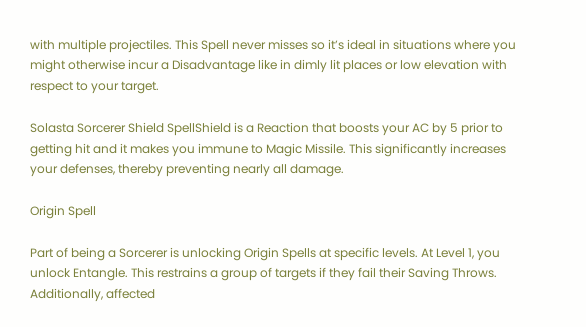with multiple projectiles. This Spell never misses so it’s ideal in situations where you might otherwise incur a Disadvantage like in dimly lit places or low elevation with respect to your target.

Solasta Sorcerer Shield SpellShield is a Reaction that boosts your AC by 5 prior to getting hit and it makes you immune to Magic Missile. This significantly increases your defenses, thereby preventing nearly all damage.

Origin Spell

Part of being a Sorcerer is unlocking Origin Spells at specific levels. At Level 1, you unlock Entangle. This restrains a group of targets if they fail their Saving Throws. Additionally, affected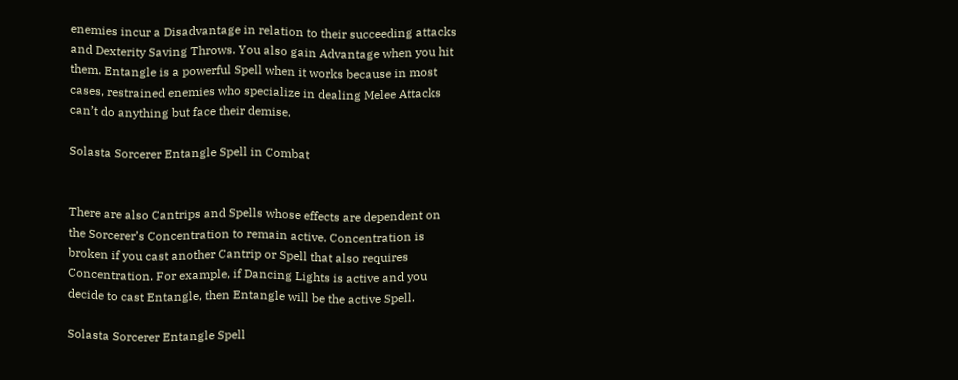enemies incur a Disadvantage in relation to their succeeding attacks and Dexterity Saving Throws. You also gain Advantage when you hit them. Entangle is a powerful Spell when it works because in most cases, restrained enemies who specialize in dealing Melee Attacks can’t do anything but face their demise.

Solasta Sorcerer Entangle Spell in Combat


There are also Cantrips and Spells whose effects are dependent on the Sorcerer’s Concentration to remain active. Concentration is broken if you cast another Cantrip or Spell that also requires Concentration. For example, if Dancing Lights is active and you decide to cast Entangle, then Entangle will be the active Spell.

Solasta Sorcerer Entangle Spell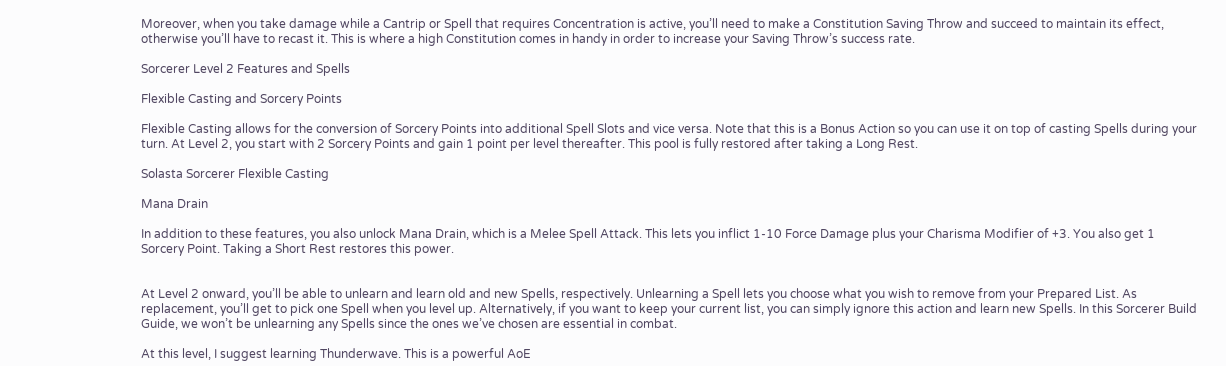Moreover, when you take damage while a Cantrip or Spell that requires Concentration is active, you’ll need to make a Constitution Saving Throw and succeed to maintain its effect, otherwise you’ll have to recast it. This is where a high Constitution comes in handy in order to increase your Saving Throw’s success rate.

Sorcerer Level 2 Features and Spells

Flexible Casting and Sorcery Points

Flexible Casting allows for the conversion of Sorcery Points into additional Spell Slots and vice versa. Note that this is a Bonus Action so you can use it on top of casting Spells during your turn. At Level 2, you start with 2 Sorcery Points and gain 1 point per level thereafter. This pool is fully restored after taking a Long Rest.

Solasta Sorcerer Flexible Casting

Mana Drain

In addition to these features, you also unlock Mana Drain, which is a Melee Spell Attack. This lets you inflict 1-10 Force Damage plus your Charisma Modifier of +3. You also get 1 Sorcery Point. Taking a Short Rest restores this power.


At Level 2 onward, you’ll be able to unlearn and learn old and new Spells, respectively. Unlearning a Spell lets you choose what you wish to remove from your Prepared List. As replacement, you’ll get to pick one Spell when you level up. Alternatively, if you want to keep your current list, you can simply ignore this action and learn new Spells. In this Sorcerer Build Guide, we won’t be unlearning any Spells since the ones we’ve chosen are essential in combat.

At this level, I suggest learning Thunderwave. This is a powerful AoE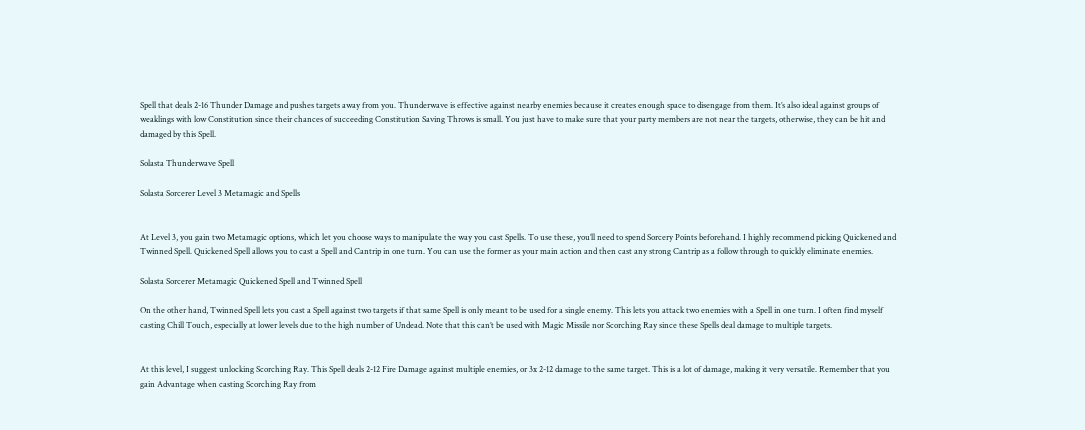Spell that deals 2-16 Thunder Damage and pushes targets away from you. Thunderwave is effective against nearby enemies because it creates enough space to disengage from them. It’s also ideal against groups of weaklings with low Constitution since their chances of succeeding Constitution Saving Throws is small. You just have to make sure that your party members are not near the targets, otherwise, they can be hit and damaged by this Spell.

Solasta Thunderwave Spell

Solasta Sorcerer Level 3 Metamagic and Spells


At Level 3, you gain two Metamagic options, which let you choose ways to manipulate the way you cast Spells. To use these, you’ll need to spend Sorcery Points beforehand. I highly recommend picking Quickened and Twinned Spell. Quickened Spell allows you to cast a Spell and Cantrip in one turn. You can use the former as your main action and then cast any strong Cantrip as a follow through to quickly eliminate enemies.

Solasta Sorcerer Metamagic Quickened Spell and Twinned Spell

On the other hand, Twinned Spell lets you cast a Spell against two targets if that same Spell is only meant to be used for a single enemy. This lets you attack two enemies with a Spell in one turn. I often find myself casting Chill Touch, especially at lower levels due to the high number of Undead. Note that this can’t be used with Magic Missile nor Scorching Ray since these Spells deal damage to multiple targets.


At this level, I suggest unlocking Scorching Ray. This Spell deals 2-12 Fire Damage against multiple enemies, or 3x 2-12 damage to the same target. This is a lot of damage, making it very versatile. Remember that you gain Advantage when casting Scorching Ray from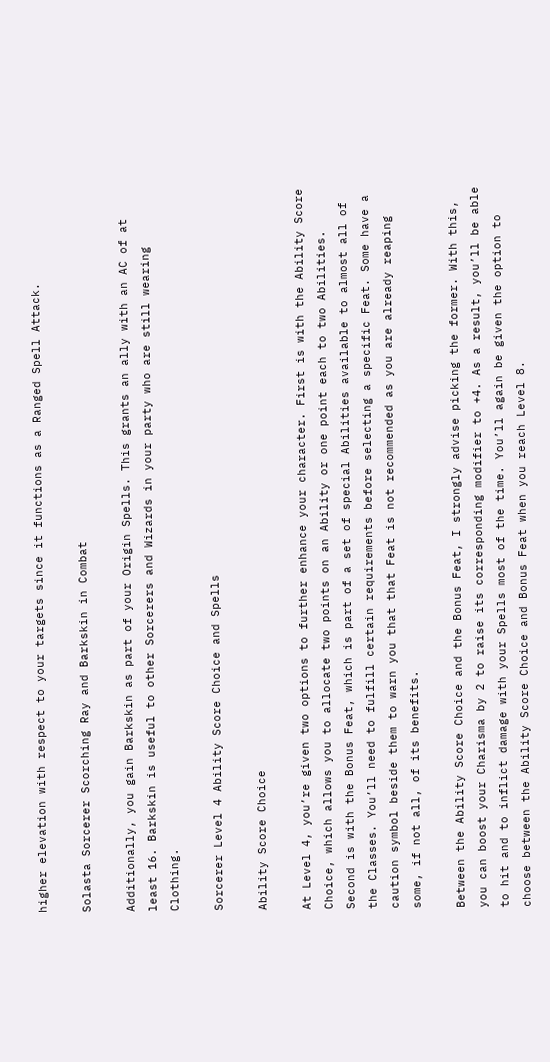higher elevation with respect to your targets since it functions as a Ranged Spell Attack.

Solasta Sorcerer Scorching Ray and Barkskin in Combat

Additionally, you gain Barkskin as part of your Origin Spells. This grants an ally with an AC of at least 16. Barkskin is useful to other Sorcerers and Wizards in your party who are still wearing Clothing.

Sorcerer Level 4 Ability Score Choice and Spells

Ability Score Choice

At Level 4, you’re given two options to further enhance your character. First is with the Ability Score Choice, which allows you to allocate two points on an Ability or one point each to two Abilities. Second is with the Bonus Feat, which is part of a set of special Abilities available to almost all of the Classes. You’ll need to fulfill certain requirements before selecting a specific Feat. Some have a caution symbol beside them to warn you that that Feat is not recommended as you are already reaping some, if not all, of its benefits.

Between the Ability Score Choice and the Bonus Feat, I strongly advise picking the former. With this, you can boost your Charisma by 2 to raise its corresponding modifier to +4. As a result, you’ll be able to hit and to inflict damage with your Spells most of the time. You’ll again be given the option to choose between the Ability Score Choice and Bonus Feat when you reach Level 8.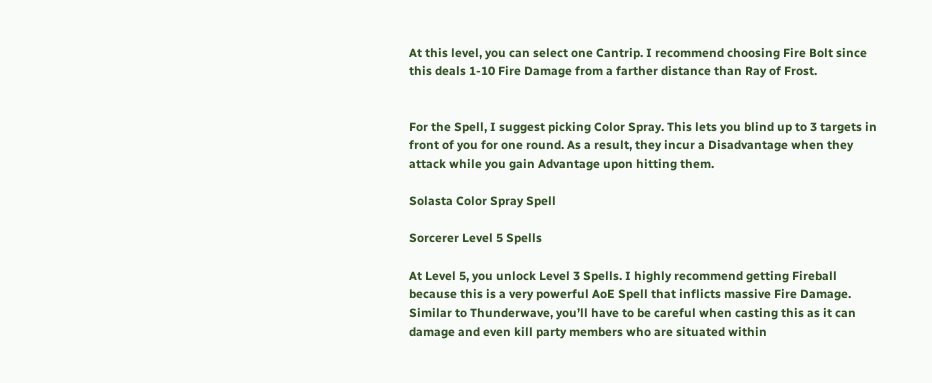At this level, you can select one Cantrip. I recommend choosing Fire Bolt since this deals 1-10 Fire Damage from a farther distance than Ray of Frost.


For the Spell, I suggest picking Color Spray. This lets you blind up to 3 targets in front of you for one round. As a result, they incur a Disadvantage when they attack while you gain Advantage upon hitting them.

Solasta Color Spray Spell

Sorcerer Level 5 Spells

At Level 5, you unlock Level 3 Spells. I highly recommend getting Fireball because this is a very powerful AoE Spell that inflicts massive Fire Damage. Similar to Thunderwave, you’ll have to be careful when casting this as it can damage and even kill party members who are situated within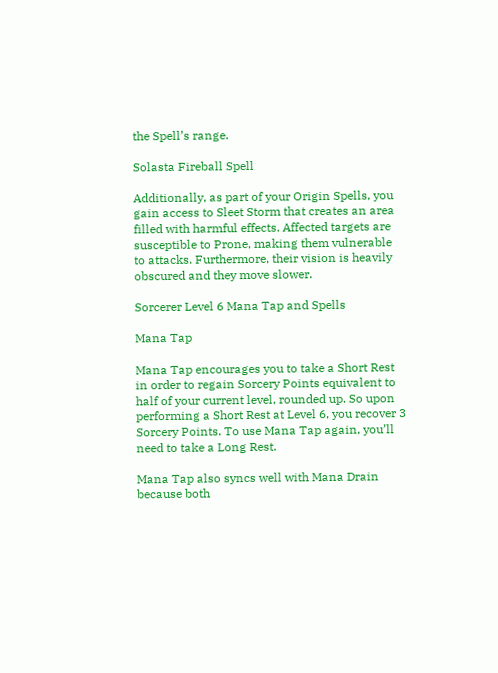the Spell’s range.

Solasta Fireball Spell

Additionally, as part of your Origin Spells, you gain access to Sleet Storm that creates an area filled with harmful effects. Affected targets are susceptible to Prone, making them vulnerable to attacks. Furthermore, their vision is heavily obscured and they move slower.

Sorcerer Level 6 Mana Tap and Spells

Mana Tap

Mana Tap encourages you to take a Short Rest in order to regain Sorcery Points equivalent to half of your current level, rounded up. So upon performing a Short Rest at Level 6, you recover 3 Sorcery Points. To use Mana Tap again, you’ll need to take a Long Rest.

Mana Tap also syncs well with Mana Drain because both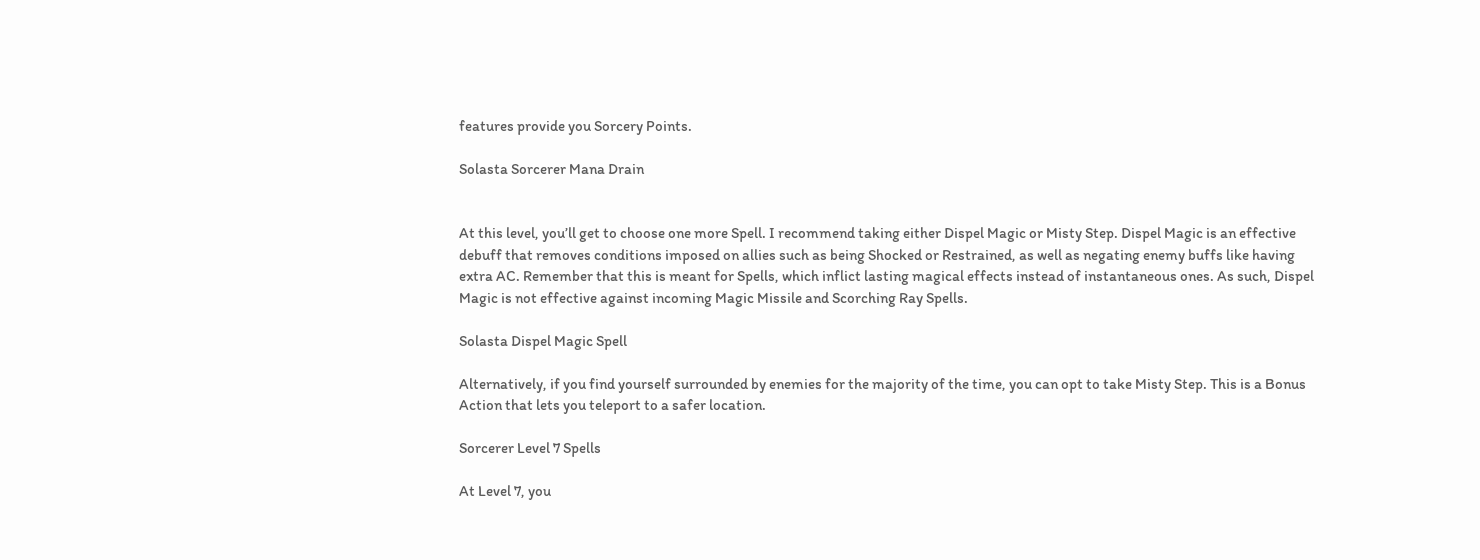features provide you Sorcery Points.

Solasta Sorcerer Mana Drain


At this level, you’ll get to choose one more Spell. I recommend taking either Dispel Magic or Misty Step. Dispel Magic is an effective debuff that removes conditions imposed on allies such as being Shocked or Restrained, as well as negating enemy buffs like having extra AC. Remember that this is meant for Spells, which inflict lasting magical effects instead of instantaneous ones. As such, Dispel Magic is not effective against incoming Magic Missile and Scorching Ray Spells.

Solasta Dispel Magic Spell

Alternatively, if you find yourself surrounded by enemies for the majority of the time, you can opt to take Misty Step. This is a Bonus Action that lets you teleport to a safer location.

Sorcerer Level 7 Spells

At Level 7, you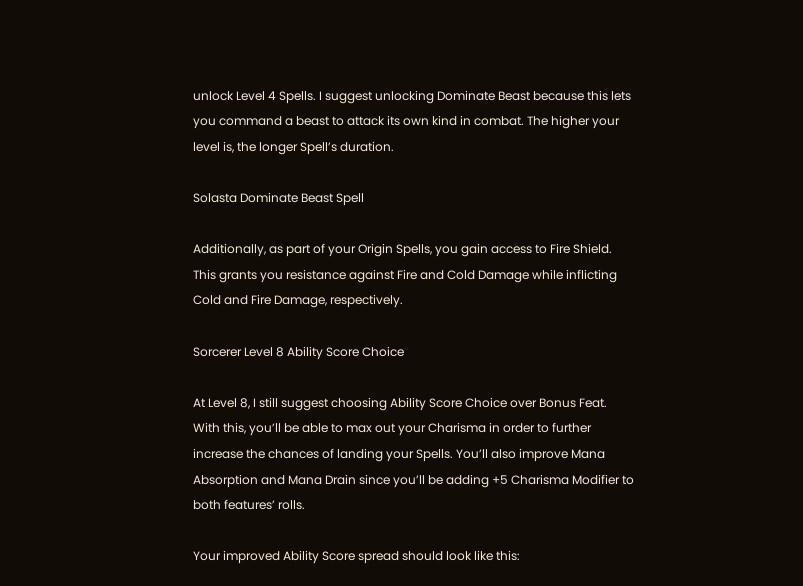unlock Level 4 Spells. I suggest unlocking Dominate Beast because this lets you command a beast to attack its own kind in combat. The higher your level is, the longer Spell’s duration.

Solasta Dominate Beast Spell

Additionally, as part of your Origin Spells, you gain access to Fire Shield. This grants you resistance against Fire and Cold Damage while inflicting Cold and Fire Damage, respectively.

Sorcerer Level 8 Ability Score Choice

At Level 8, I still suggest choosing Ability Score Choice over Bonus Feat. With this, you’ll be able to max out your Charisma in order to further increase the chances of landing your Spells. You’ll also improve Mana Absorption and Mana Drain since you’ll be adding +5 Charisma Modifier to both features’ rolls.

Your improved Ability Score spread should look like this: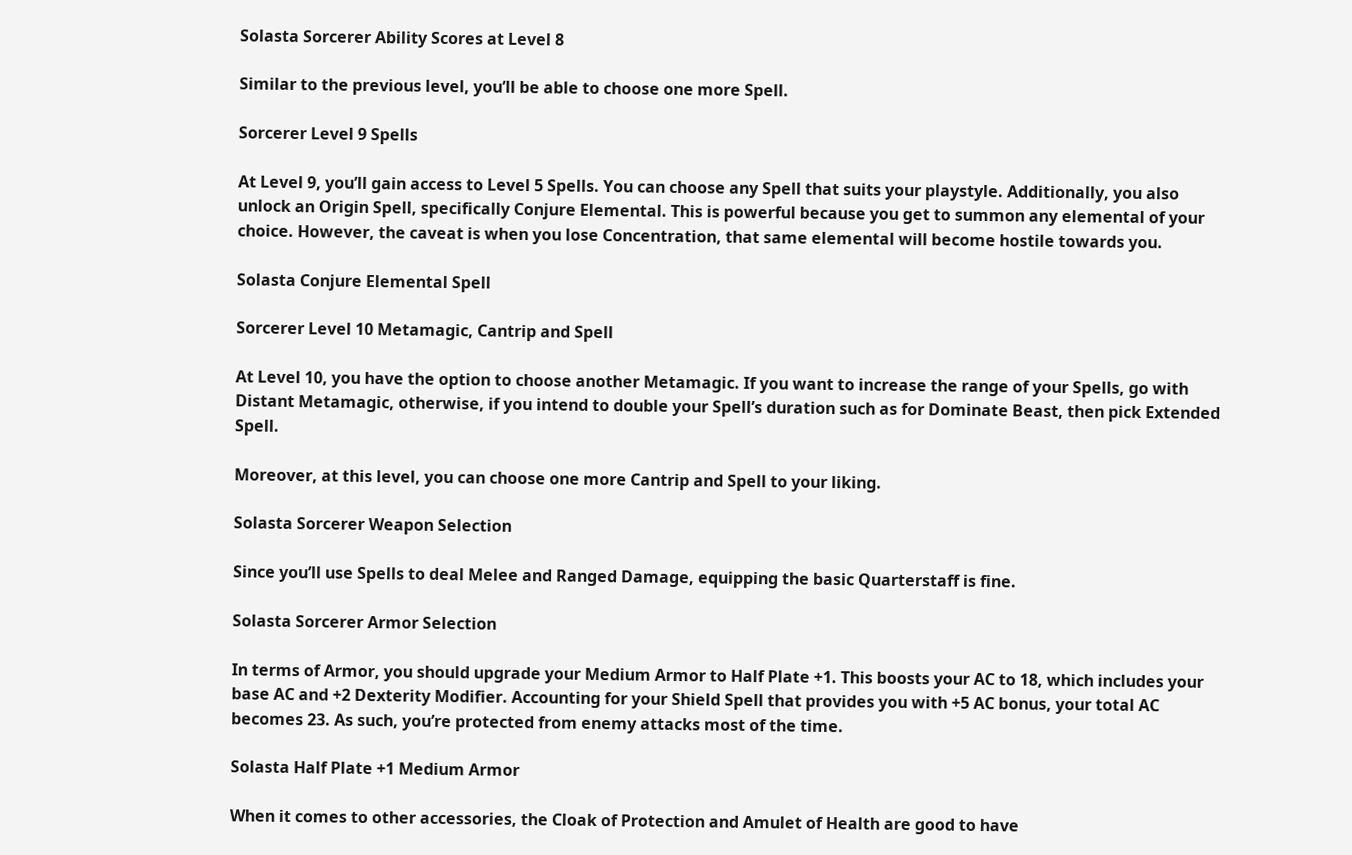Solasta Sorcerer Ability Scores at Level 8

Similar to the previous level, you’ll be able to choose one more Spell.

Sorcerer Level 9 Spells

At Level 9, you’ll gain access to Level 5 Spells. You can choose any Spell that suits your playstyle. Additionally, you also unlock an Origin Spell, specifically Conjure Elemental. This is powerful because you get to summon any elemental of your choice. However, the caveat is when you lose Concentration, that same elemental will become hostile towards you.

Solasta Conjure Elemental Spell

Sorcerer Level 10 Metamagic, Cantrip and Spell

At Level 10, you have the option to choose another Metamagic. If you want to increase the range of your Spells, go with Distant Metamagic, otherwise, if you intend to double your Spell’s duration such as for Dominate Beast, then pick Extended Spell.

Moreover, at this level, you can choose one more Cantrip and Spell to your liking.

Solasta Sorcerer Weapon Selection

Since you’ll use Spells to deal Melee and Ranged Damage, equipping the basic Quarterstaff is fine.

Solasta Sorcerer Armor Selection

In terms of Armor, you should upgrade your Medium Armor to Half Plate +1. This boosts your AC to 18, which includes your base AC and +2 Dexterity Modifier. Accounting for your Shield Spell that provides you with +5 AC bonus, your total AC becomes 23. As such, you’re protected from enemy attacks most of the time.

Solasta Half Plate +1 Medium Armor

When it comes to other accessories, the Cloak of Protection and Amulet of Health are good to have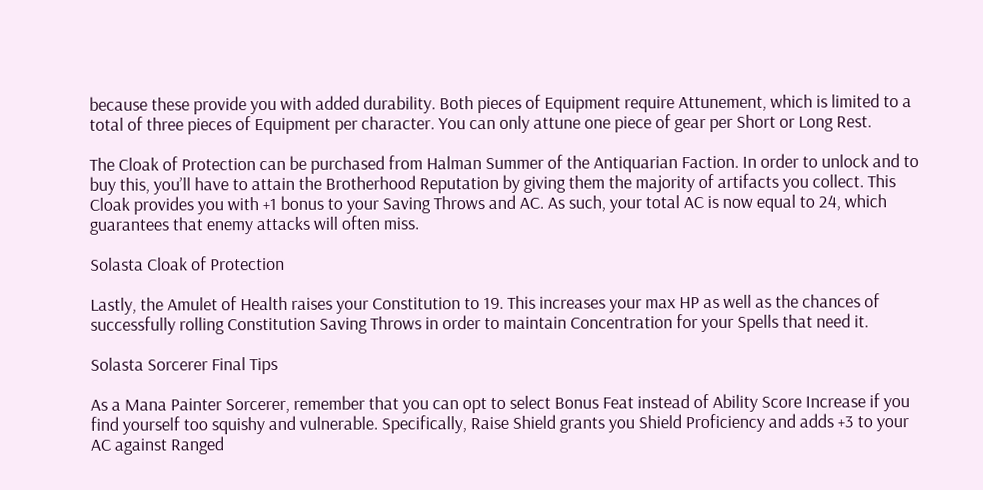because these provide you with added durability. Both pieces of Equipment require Attunement, which is limited to a total of three pieces of Equipment per character. You can only attune one piece of gear per Short or Long Rest.

The Cloak of Protection can be purchased from Halman Summer of the Antiquarian Faction. In order to unlock and to buy this, you’ll have to attain the Brotherhood Reputation by giving them the majority of artifacts you collect. This Cloak provides you with +1 bonus to your Saving Throws and AC. As such, your total AC is now equal to 24, which guarantees that enemy attacks will often miss.

Solasta Cloak of Protection

Lastly, the Amulet of Health raises your Constitution to 19. This increases your max HP as well as the chances of successfully rolling Constitution Saving Throws in order to maintain Concentration for your Spells that need it.

Solasta Sorcerer Final Tips

As a Mana Painter Sorcerer, remember that you can opt to select Bonus Feat instead of Ability Score Increase if you find yourself too squishy and vulnerable. Specifically, Raise Shield grants you Shield Proficiency and adds +3 to your AC against Ranged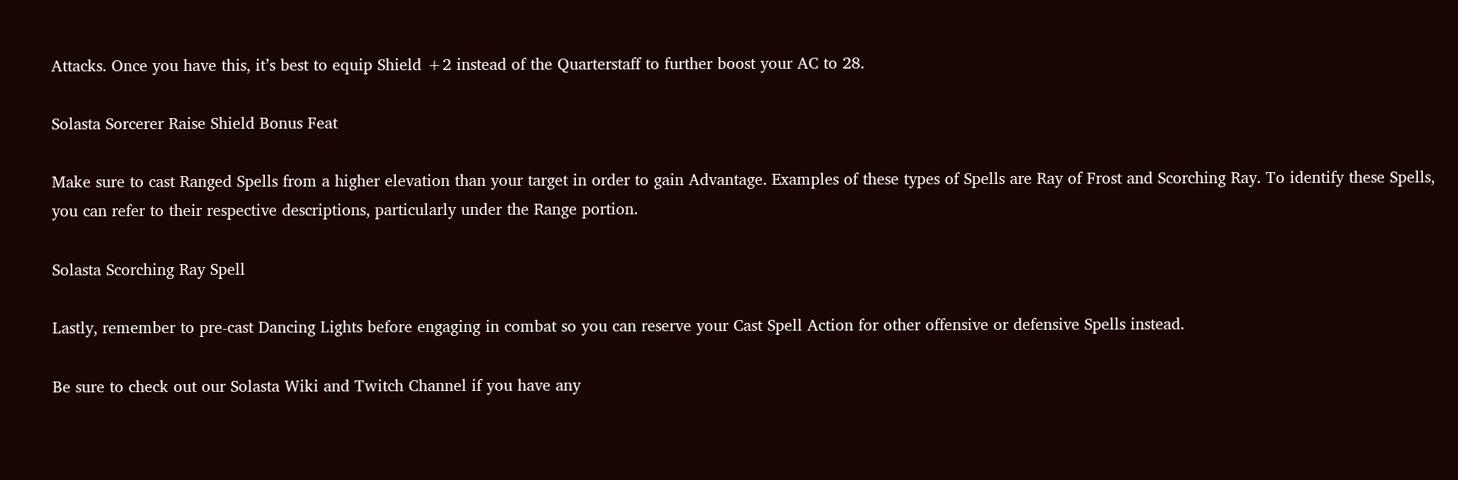Attacks. Once you have this, it’s best to equip Shield +2 instead of the Quarterstaff to further boost your AC to 28.

Solasta Sorcerer Raise Shield Bonus Feat

Make sure to cast Ranged Spells from a higher elevation than your target in order to gain Advantage. Examples of these types of Spells are Ray of Frost and Scorching Ray. To identify these Spells, you can refer to their respective descriptions, particularly under the Range portion.

Solasta Scorching Ray Spell

Lastly, remember to pre-cast Dancing Lights before engaging in combat so you can reserve your Cast Spell Action for other offensive or defensive Spells instead.

Be sure to check out our Solasta Wiki and Twitch Channel if you have any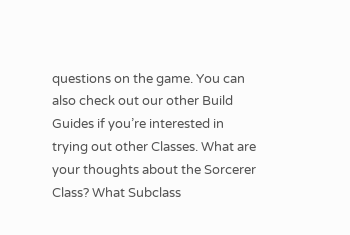questions on the game. You can also check out our other Build Guides if you’re interested in trying out other Classes. What are your thoughts about the Sorcerer Class? What Subclass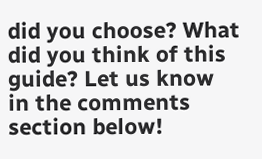did you choose? What did you think of this guide? Let us know in the comments section below!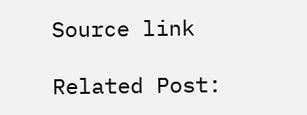Source link

Related Post: